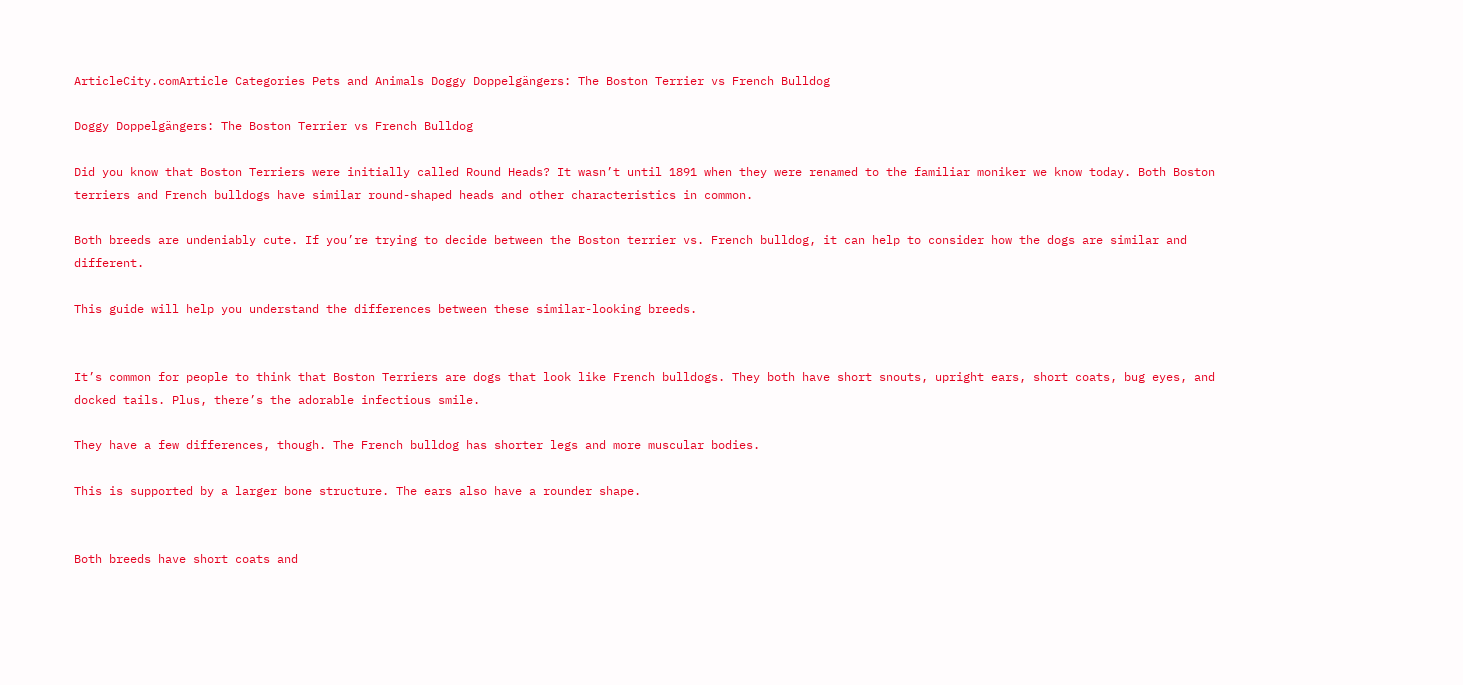ArticleCity.comArticle Categories Pets and Animals Doggy Doppelgängers: The Boston Terrier vs French Bulldog

Doggy Doppelgängers: The Boston Terrier vs French Bulldog

Did you know that Boston Terriers were initially called Round Heads? It wasn’t until 1891 when they were renamed to the familiar moniker we know today. Both Boston terriers and French bulldogs have similar round-shaped heads and other characteristics in common.

Both breeds are undeniably cute. If you’re trying to decide between the Boston terrier vs. French bulldog, it can help to consider how the dogs are similar and different.

This guide will help you understand the differences between these similar-looking breeds.


It’s common for people to think that Boston Terriers are dogs that look like French bulldogs. They both have short snouts, upright ears, short coats, bug eyes, and docked tails. Plus, there’s the adorable infectious smile.

They have a few differences, though. The French bulldog has shorter legs and more muscular bodies.

This is supported by a larger bone structure. The ears also have a rounder shape.


Both breeds have short coats and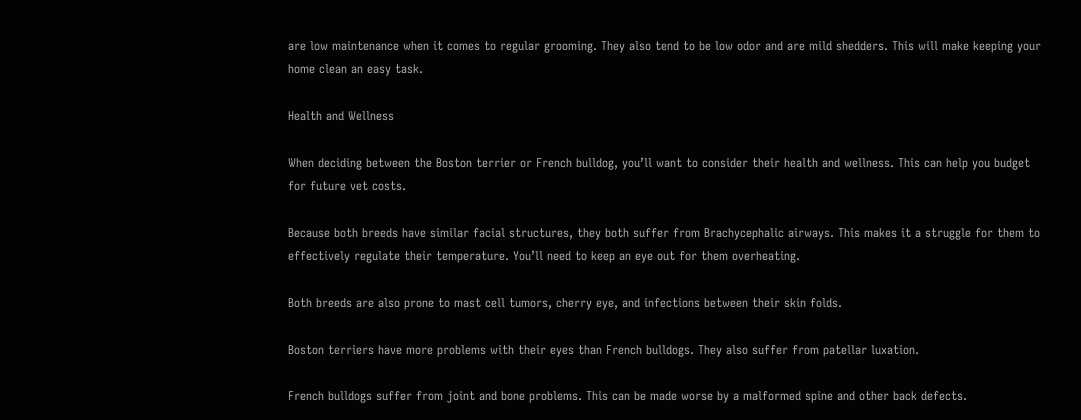are low maintenance when it comes to regular grooming. They also tend to be low odor and are mild shedders. This will make keeping your home clean an easy task.

Health and Wellness

When deciding between the Boston terrier or French bulldog, you’ll want to consider their health and wellness. This can help you budget for future vet costs.

Because both breeds have similar facial structures, they both suffer from Brachycephalic airways. This makes it a struggle for them to effectively regulate their temperature. You’ll need to keep an eye out for them overheating.

Both breeds are also prone to mast cell tumors, cherry eye, and infections between their skin folds.

Boston terriers have more problems with their eyes than French bulldogs. They also suffer from patellar luxation.

French bulldogs suffer from joint and bone problems. This can be made worse by a malformed spine and other back defects.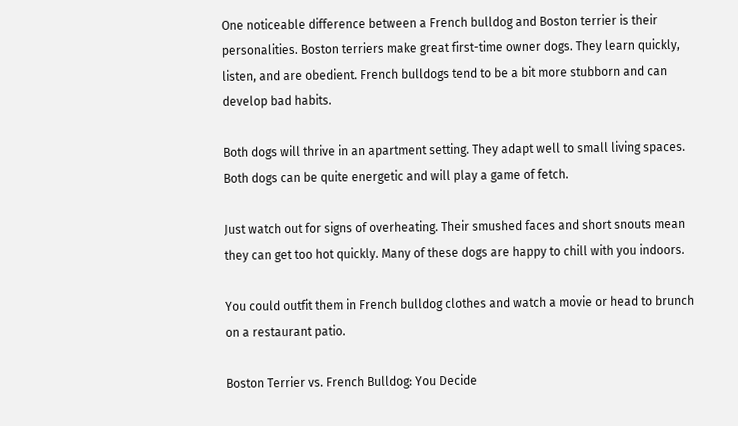One noticeable difference between a French bulldog and Boston terrier is their personalities. Boston terriers make great first-time owner dogs. They learn quickly, listen, and are obedient. French bulldogs tend to be a bit more stubborn and can develop bad habits.

Both dogs will thrive in an apartment setting. They adapt well to small living spaces. Both dogs can be quite energetic and will play a game of fetch.

Just watch out for signs of overheating. Their smushed faces and short snouts mean they can get too hot quickly. Many of these dogs are happy to chill with you indoors.

You could outfit them in French bulldog clothes and watch a movie or head to brunch on a restaurant patio.

Boston Terrier vs. French Bulldog: You Decide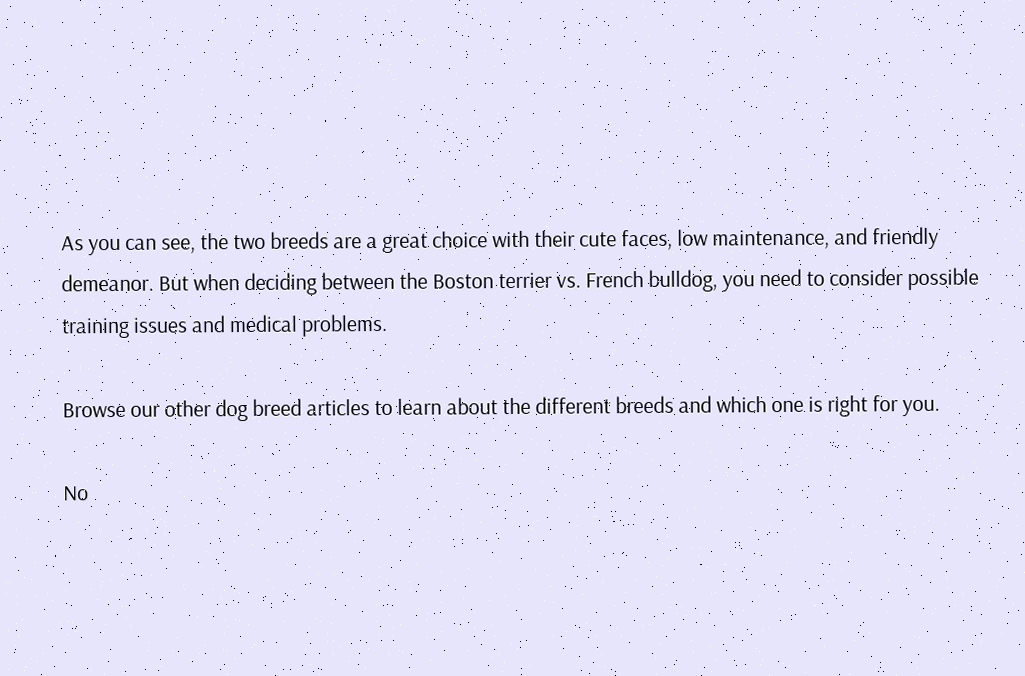As you can see, the two breeds are a great choice with their cute faces, low maintenance, and friendly demeanor. But when deciding between the Boston terrier vs. French bulldog, you need to consider possible training issues and medical problems.

Browse our other dog breed articles to learn about the different breeds and which one is right for you.

No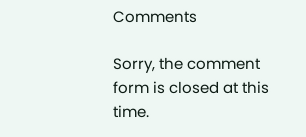Comments

Sorry, the comment form is closed at this time.